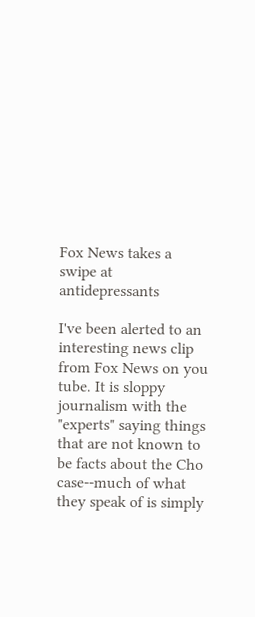Fox News takes a swipe at antidepressants

I've been alerted to an interesting news clip from Fox News on you tube. It is sloppy journalism with the "experts" saying things that are not known to be facts about the Cho case--much of what they speak of is simply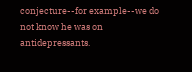conjecture--for example--we do not know he was on antidepressants.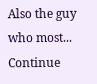Also the guy who most... Continue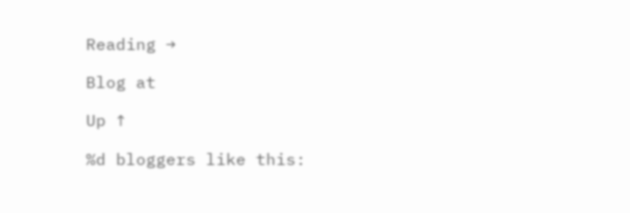Reading →

Blog at

Up ↑

%d bloggers like this: